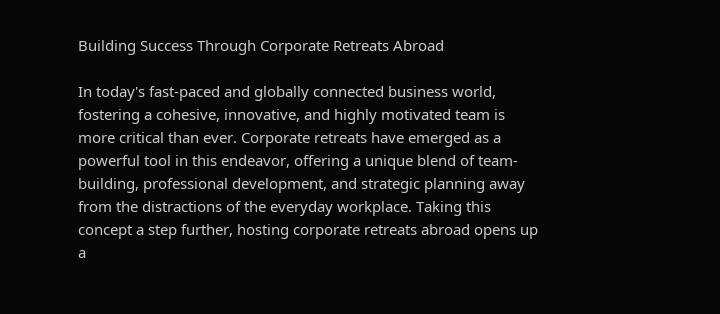Building Success Through Corporate Retreats Abroad

In today's fast-paced and globally connected business world, fostering a cohesive, innovative, and highly motivated team is more critical than ever. Corporate retreats have emerged as a powerful tool in this endeavor, offering a unique blend of team-building, professional development, and strategic planning away from the distractions of the everyday workplace. Taking this concept a step further, hosting corporate retreats abroad opens up a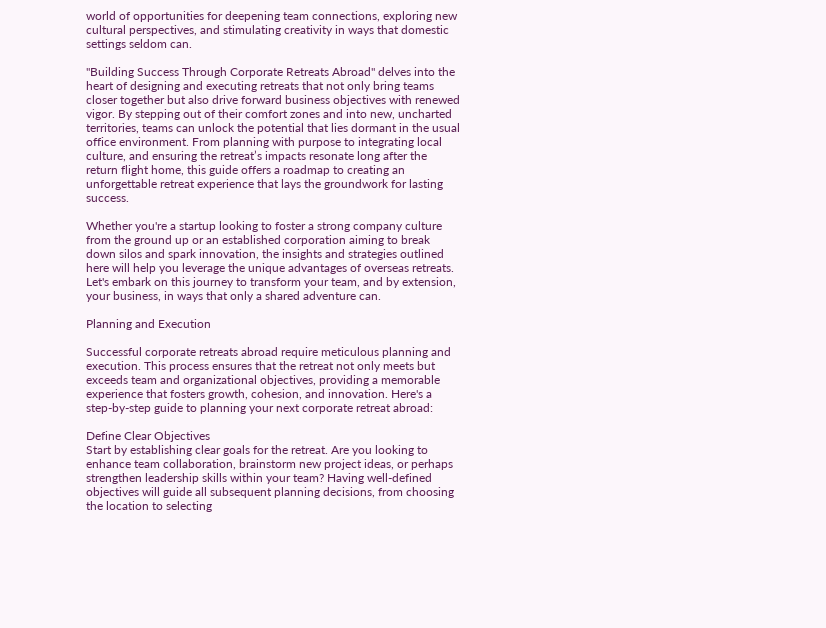world of opportunities for deepening team connections, exploring new cultural perspectives, and stimulating creativity in ways that domestic settings seldom can.

"Building Success Through Corporate Retreats Abroad" delves into the heart of designing and executing retreats that not only bring teams closer together but also drive forward business objectives with renewed vigor. By stepping out of their comfort zones and into new, uncharted territories, teams can unlock the potential that lies dormant in the usual office environment. From planning with purpose to integrating local culture, and ensuring the retreat’s impacts resonate long after the return flight home, this guide offers a roadmap to creating an unforgettable retreat experience that lays the groundwork for lasting success.

Whether you're a startup looking to foster a strong company culture from the ground up or an established corporation aiming to break down silos and spark innovation, the insights and strategies outlined here will help you leverage the unique advantages of overseas retreats. Let's embark on this journey to transform your team, and by extension, your business, in ways that only a shared adventure can.

Planning and Execution

Successful corporate retreats abroad require meticulous planning and execution. This process ensures that the retreat not only meets but exceeds team and organizational objectives, providing a memorable experience that fosters growth, cohesion, and innovation. Here's a step-by-step guide to planning your next corporate retreat abroad:

Define Clear Objectives
Start by establishing clear goals for the retreat. Are you looking to enhance team collaboration, brainstorm new project ideas, or perhaps strengthen leadership skills within your team? Having well-defined objectives will guide all subsequent planning decisions, from choosing the location to selecting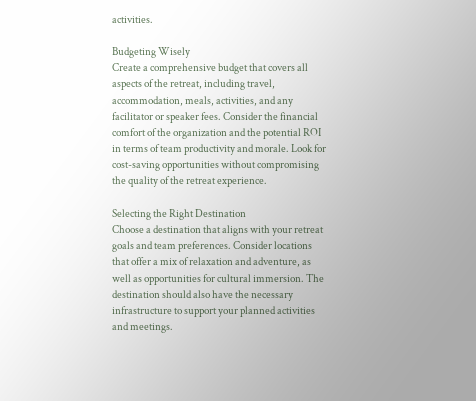activities.

Budgeting Wisely
Create a comprehensive budget that covers all aspects of the retreat, including travel, accommodation, meals, activities, and any facilitator or speaker fees. Consider the financial comfort of the organization and the potential ROI in terms of team productivity and morale. Look for cost-saving opportunities without compromising the quality of the retreat experience.

Selecting the Right Destination
Choose a destination that aligns with your retreat goals and team preferences. Consider locations that offer a mix of relaxation and adventure, as well as opportunities for cultural immersion. The destination should also have the necessary infrastructure to support your planned activities and meetings.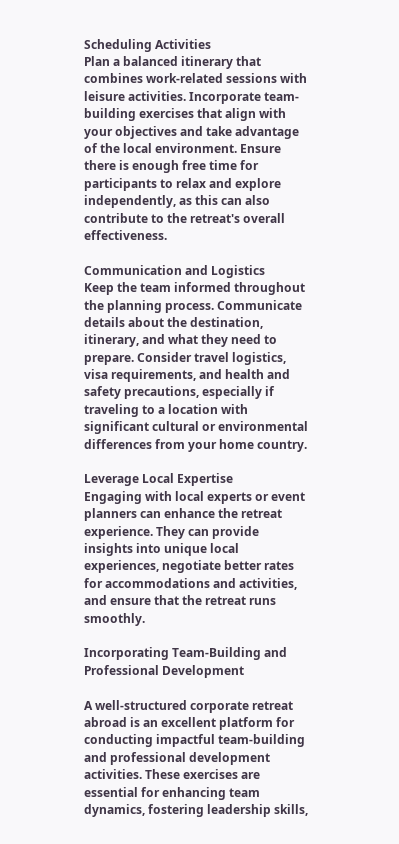Scheduling Activities
Plan a balanced itinerary that combines work-related sessions with leisure activities. Incorporate team-building exercises that align with your objectives and take advantage of the local environment. Ensure there is enough free time for participants to relax and explore independently, as this can also contribute to the retreat's overall effectiveness.

Communication and Logistics
Keep the team informed throughout the planning process. Communicate details about the destination, itinerary, and what they need to prepare. Consider travel logistics, visa requirements, and health and safety precautions, especially if traveling to a location with significant cultural or environmental differences from your home country.

Leverage Local Expertise
Engaging with local experts or event planners can enhance the retreat experience. They can provide insights into unique local experiences, negotiate better rates for accommodations and activities, and ensure that the retreat runs smoothly.

Incorporating Team-Building and Professional Development

A well-structured corporate retreat abroad is an excellent platform for conducting impactful team-building and professional development activities. These exercises are essential for enhancing team dynamics, fostering leadership skills,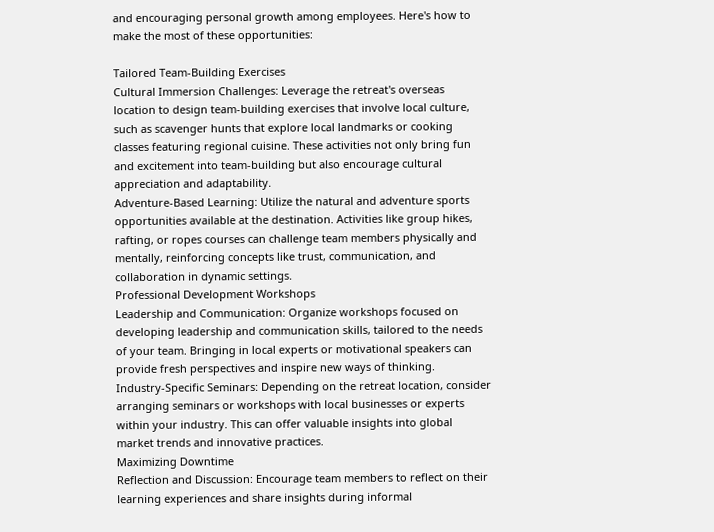and encouraging personal growth among employees. Here's how to make the most of these opportunities:

Tailored Team-Building Exercises
Cultural Immersion Challenges: Leverage the retreat's overseas location to design team-building exercises that involve local culture, such as scavenger hunts that explore local landmarks or cooking classes featuring regional cuisine. These activities not only bring fun and excitement into team-building but also encourage cultural appreciation and adaptability.
Adventure-Based Learning: Utilize the natural and adventure sports opportunities available at the destination. Activities like group hikes, rafting, or ropes courses can challenge team members physically and mentally, reinforcing concepts like trust, communication, and collaboration in dynamic settings.
Professional Development Workshops
Leadership and Communication: Organize workshops focused on developing leadership and communication skills, tailored to the needs of your team. Bringing in local experts or motivational speakers can provide fresh perspectives and inspire new ways of thinking.
Industry-Specific Seminars: Depending on the retreat location, consider arranging seminars or workshops with local businesses or experts within your industry. This can offer valuable insights into global market trends and innovative practices.
Maximizing Downtime
Reflection and Discussion: Encourage team members to reflect on their learning experiences and share insights during informal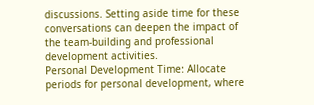discussions. Setting aside time for these conversations can deepen the impact of the team-building and professional development activities.
Personal Development Time: Allocate periods for personal development, where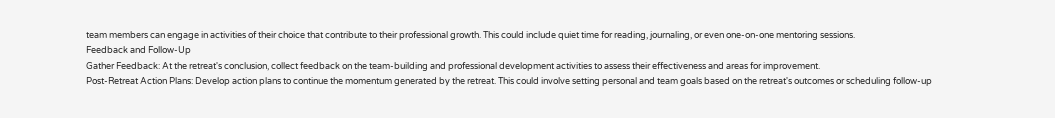team members can engage in activities of their choice that contribute to their professional growth. This could include quiet time for reading, journaling, or even one-on-one mentoring sessions.
Feedback and Follow-Up
Gather Feedback: At the retreat's conclusion, collect feedback on the team-building and professional development activities to assess their effectiveness and areas for improvement.
Post-Retreat Action Plans: Develop action plans to continue the momentum generated by the retreat. This could involve setting personal and team goals based on the retreat's outcomes or scheduling follow-up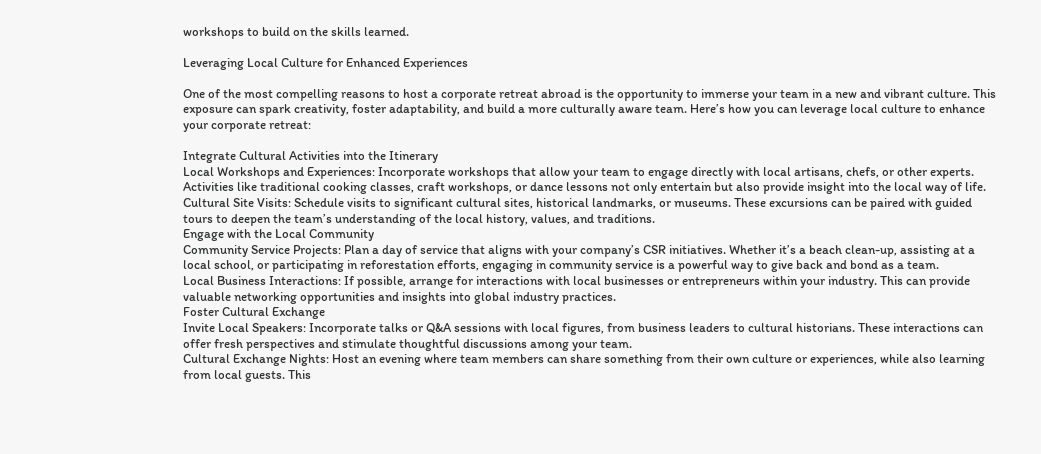workshops to build on the skills learned.

Leveraging Local Culture for Enhanced Experiences

One of the most compelling reasons to host a corporate retreat abroad is the opportunity to immerse your team in a new and vibrant culture. This exposure can spark creativity, foster adaptability, and build a more culturally aware team. Here’s how you can leverage local culture to enhance your corporate retreat:

Integrate Cultural Activities into the Itinerary
Local Workshops and Experiences: Incorporate workshops that allow your team to engage directly with local artisans, chefs, or other experts. Activities like traditional cooking classes, craft workshops, or dance lessons not only entertain but also provide insight into the local way of life.
Cultural Site Visits: Schedule visits to significant cultural sites, historical landmarks, or museums. These excursions can be paired with guided tours to deepen the team’s understanding of the local history, values, and traditions.
Engage with the Local Community
Community Service Projects: Plan a day of service that aligns with your company’s CSR initiatives. Whether it’s a beach clean-up, assisting at a local school, or participating in reforestation efforts, engaging in community service is a powerful way to give back and bond as a team.
Local Business Interactions: If possible, arrange for interactions with local businesses or entrepreneurs within your industry. This can provide valuable networking opportunities and insights into global industry practices.
Foster Cultural Exchange
Invite Local Speakers: Incorporate talks or Q&A sessions with local figures, from business leaders to cultural historians. These interactions can offer fresh perspectives and stimulate thoughtful discussions among your team.
Cultural Exchange Nights: Host an evening where team members can share something from their own culture or experiences, while also learning from local guests. This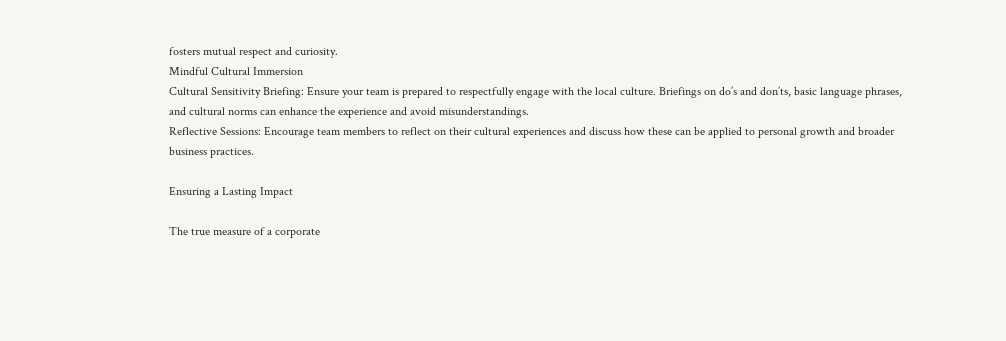fosters mutual respect and curiosity.
Mindful Cultural Immersion
Cultural Sensitivity Briefing: Ensure your team is prepared to respectfully engage with the local culture. Briefings on do’s and don’ts, basic language phrases, and cultural norms can enhance the experience and avoid misunderstandings.
Reflective Sessions: Encourage team members to reflect on their cultural experiences and discuss how these can be applied to personal growth and broader business practices.

Ensuring a Lasting Impact

The true measure of a corporate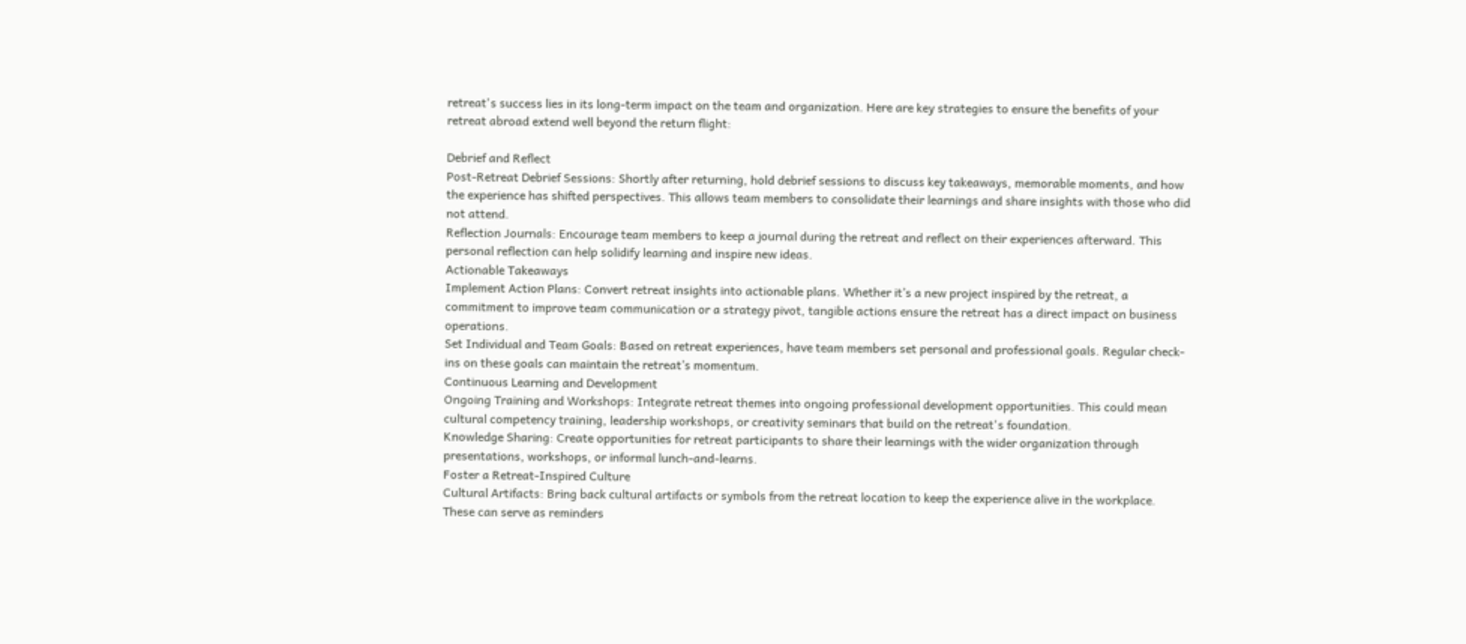retreat's success lies in its long-term impact on the team and organization. Here are key strategies to ensure the benefits of your retreat abroad extend well beyond the return flight:

Debrief and Reflect
Post-Retreat Debrief Sessions: Shortly after returning, hold debrief sessions to discuss key takeaways, memorable moments, and how the experience has shifted perspectives. This allows team members to consolidate their learnings and share insights with those who did not attend.
Reflection Journals: Encourage team members to keep a journal during the retreat and reflect on their experiences afterward. This personal reflection can help solidify learning and inspire new ideas.
Actionable Takeaways
Implement Action Plans: Convert retreat insights into actionable plans. Whether it’s a new project inspired by the retreat, a commitment to improve team communication or a strategy pivot, tangible actions ensure the retreat has a direct impact on business operations.
Set Individual and Team Goals: Based on retreat experiences, have team members set personal and professional goals. Regular check-ins on these goals can maintain the retreat’s momentum.
Continuous Learning and Development
Ongoing Training and Workshops: Integrate retreat themes into ongoing professional development opportunities. This could mean cultural competency training, leadership workshops, or creativity seminars that build on the retreat's foundation.
Knowledge Sharing: Create opportunities for retreat participants to share their learnings with the wider organization through presentations, workshops, or informal lunch-and-learns.
Foster a Retreat-Inspired Culture
Cultural Artifacts: Bring back cultural artifacts or symbols from the retreat location to keep the experience alive in the workplace. These can serve as reminders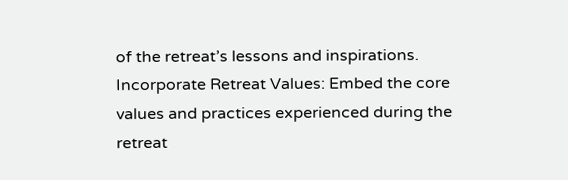of the retreat’s lessons and inspirations.
Incorporate Retreat Values: Embed the core values and practices experienced during the retreat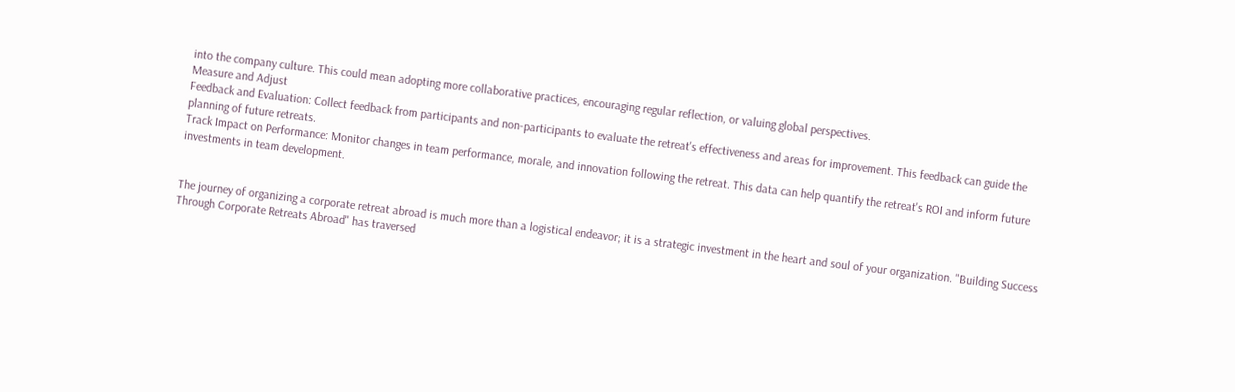into the company culture. This could mean adopting more collaborative practices, encouraging regular reflection, or valuing global perspectives.
Measure and Adjust
Feedback and Evaluation: Collect feedback from participants and non-participants to evaluate the retreat's effectiveness and areas for improvement. This feedback can guide the planning of future retreats.
Track Impact on Performance: Monitor changes in team performance, morale, and innovation following the retreat. This data can help quantify the retreat's ROI and inform future investments in team development.


The journey of organizing a corporate retreat abroad is much more than a logistical endeavor; it is a strategic investment in the heart and soul of your organization. "Building Success Through Corporate Retreats Abroad" has traversed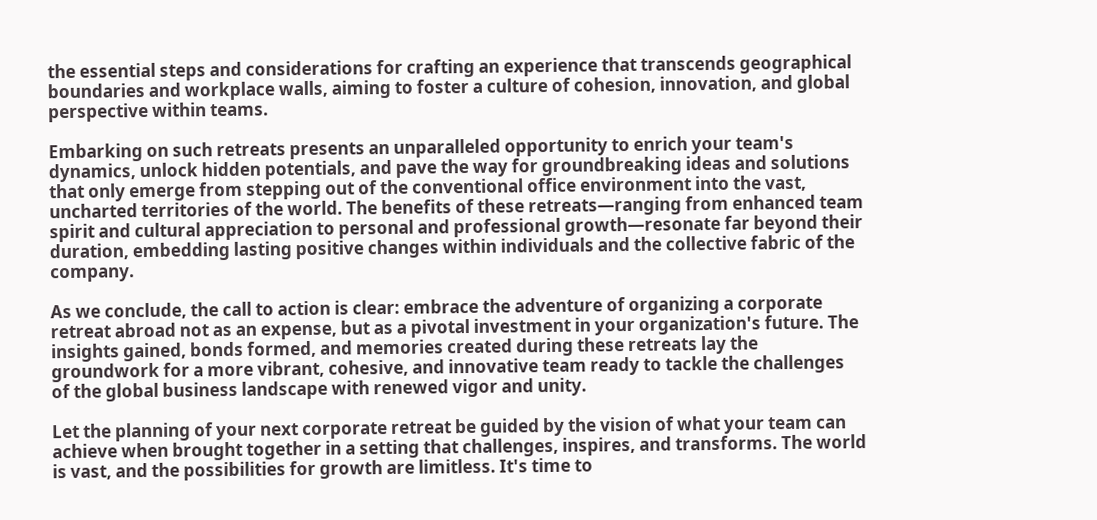the essential steps and considerations for crafting an experience that transcends geographical boundaries and workplace walls, aiming to foster a culture of cohesion, innovation, and global perspective within teams.

Embarking on such retreats presents an unparalleled opportunity to enrich your team's dynamics, unlock hidden potentials, and pave the way for groundbreaking ideas and solutions that only emerge from stepping out of the conventional office environment into the vast, uncharted territories of the world. The benefits of these retreats—ranging from enhanced team spirit and cultural appreciation to personal and professional growth—resonate far beyond their duration, embedding lasting positive changes within individuals and the collective fabric of the company.

As we conclude, the call to action is clear: embrace the adventure of organizing a corporate retreat abroad not as an expense, but as a pivotal investment in your organization's future. The insights gained, bonds formed, and memories created during these retreats lay the groundwork for a more vibrant, cohesive, and innovative team ready to tackle the challenges of the global business landscape with renewed vigor and unity.

Let the planning of your next corporate retreat be guided by the vision of what your team can achieve when brought together in a setting that challenges, inspires, and transforms. The world is vast, and the possibilities for growth are limitless. It's time to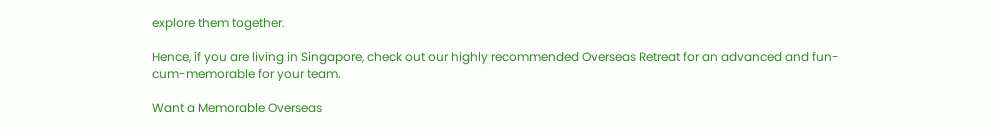explore them together.

Hence, if you are living in Singapore, check out our highly recommended Overseas Retreat for an advanced and fun-cum-memorable for your team.

Want a Memorable Overseas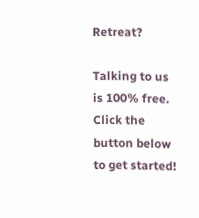Retreat?

Talking to us is 100% free. Click the button below to get started!